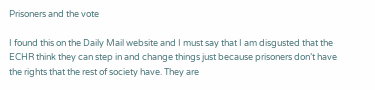Prisoners and the vote

I found this on the Daily Mail website and I must say that I am disgusted that the ECHR think they can step in and change things just because prisoners don’t have the rights that the rest of society have. They are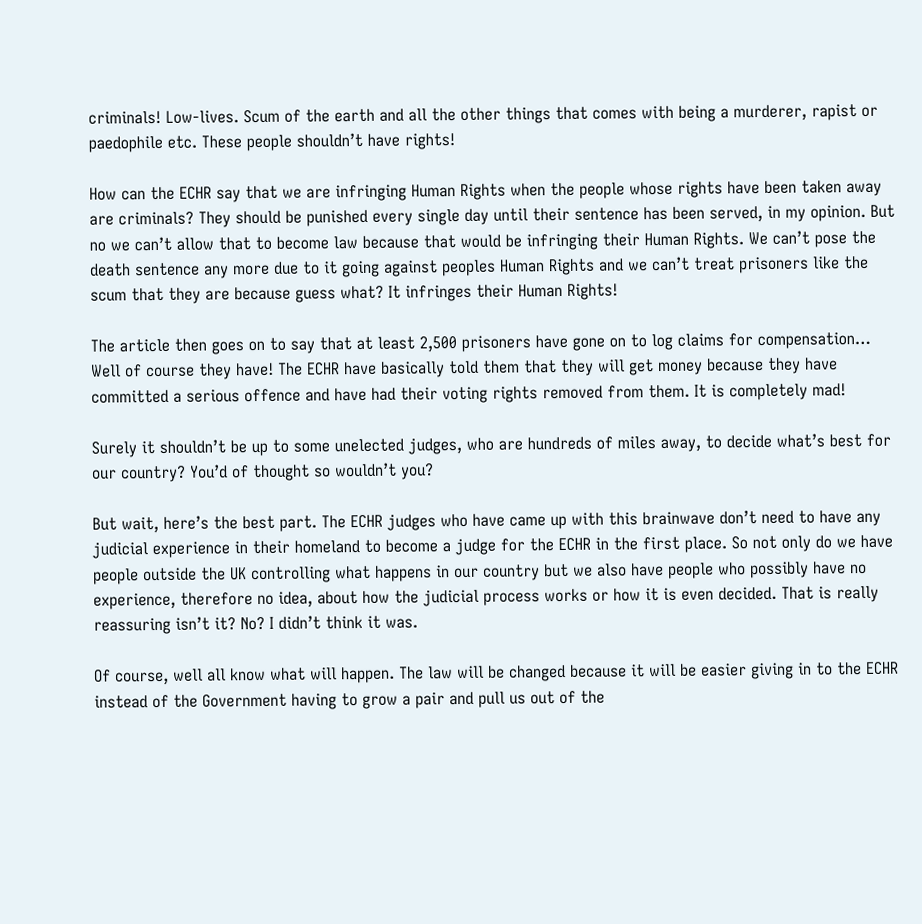criminals! Low-lives. Scum of the earth and all the other things that comes with being a murderer, rapist or paedophile etc. These people shouldn’t have rights!

How can the ECHR say that we are infringing Human Rights when the people whose rights have been taken away are criminals? They should be punished every single day until their sentence has been served, in my opinion. But no we can’t allow that to become law because that would be infringing their Human Rights. We can’t pose the death sentence any more due to it going against peoples Human Rights and we can’t treat prisoners like the scum that they are because guess what? It infringes their Human Rights!

The article then goes on to say that at least 2,500 prisoners have gone on to log claims for compensation… Well of course they have! The ECHR have basically told them that they will get money because they have committed a serious offence and have had their voting rights removed from them. It is completely mad!

Surely it shouldn’t be up to some unelected judges, who are hundreds of miles away, to decide what’s best for our country? You’d of thought so wouldn’t you?

But wait, here’s the best part. The ECHR judges who have came up with this brainwave don’t need to have any judicial experience in their homeland to become a judge for the ECHR in the first place. So not only do we have people outside the UK controlling what happens in our country but we also have people who possibly have no experience, therefore no idea, about how the judicial process works or how it is even decided. That is really reassuring isn’t it? No? I didn’t think it was.

Of course, well all know what will happen. The law will be changed because it will be easier giving in to the ECHR instead of the Government having to grow a pair and pull us out of the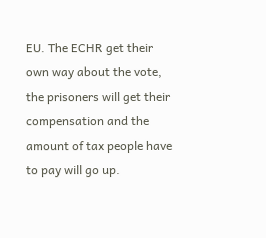EU. The ECHR get their own way about the vote, the prisoners will get their compensation and the amount of tax people have to pay will go up.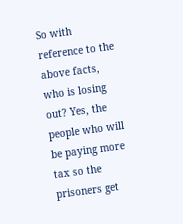So with reference to the above facts, who is losing out? Yes, the people who will be paying more tax so the prisoners get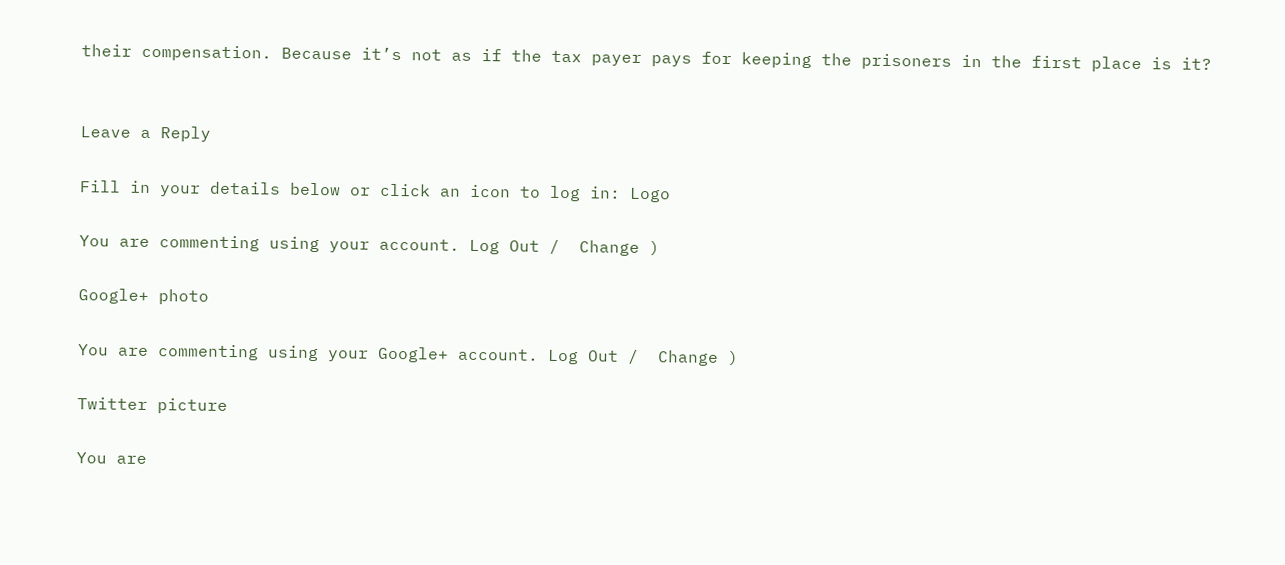their compensation. Because it’s not as if the tax payer pays for keeping the prisoners in the first place is it?


Leave a Reply

Fill in your details below or click an icon to log in: Logo

You are commenting using your account. Log Out /  Change )

Google+ photo

You are commenting using your Google+ account. Log Out /  Change )

Twitter picture

You are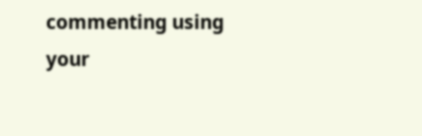commenting using your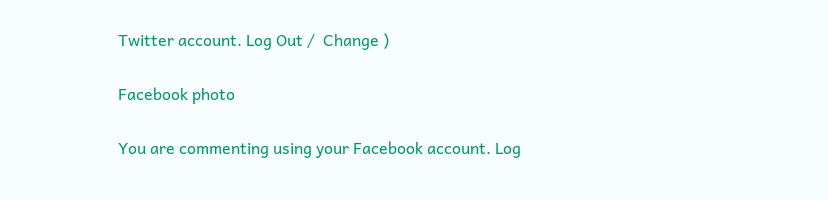Twitter account. Log Out /  Change )

Facebook photo

You are commenting using your Facebook account. Log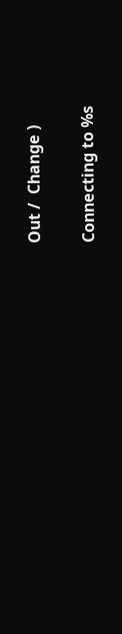Out /  Change )


Connecting to %s